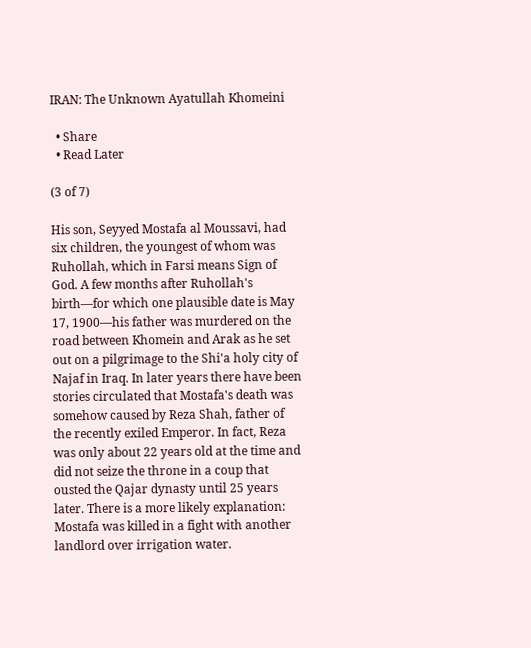IRAN: The Unknown Ayatullah Khomeini

  • Share
  • Read Later

(3 of 7)

His son, Seyyed Mostafa al Moussavi, had six children, the youngest of whom was Ruhollah, which in Farsi means Sign of God. A few months after Ruhollah's birth—for which one plausible date is May 17, 1900—his father was murdered on the road between Khomein and Arak as he set out on a pilgrimage to the Shi'a holy city of Najaf in Iraq. In later years there have been stories circulated that Mostafa's death was somehow caused by Reza Shah, father of the recently exiled Emperor. In fact, Reza was only about 22 years old at the time and did not seize the throne in a coup that ousted the Qajar dynasty until 25 years later. There is a more likely explanation: Mostafa was killed in a fight with another landlord over irrigation water.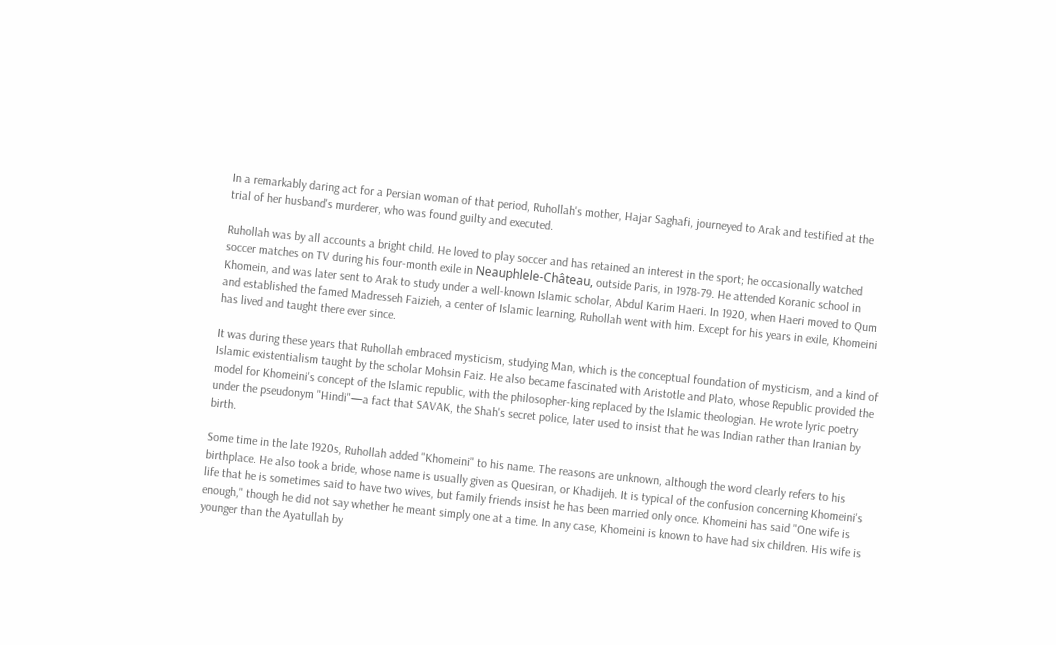In a remarkably daring act for a Persian woman of that period, Ruhollah's mother, Hajar Saghafi, journeyed to Arak and testified at the trial of her husband's murderer, who was found guilty and executed.

Ruhollah was by all accounts a bright child. He loved to play soccer and has retained an interest in the sport; he occasionally watched soccer matches on TV during his four-month exile in Neauphlele-Château, outside Paris, in 1978-79. He attended Koranic school in Khomein, and was later sent to Arak to study under a well-known Islamic scholar, Abdul Karim Haeri. In 1920, when Haeri moved to Qum and established the famed Madresseh Faizieh, a center of Islamic learning, Ruhollah went with him. Except for his years in exile, Khomeini has lived and taught there ever since.

It was during these years that Ruhollah embraced mysticism, studying Man, which is the conceptual foundation of mysticism, and a kind of Islamic existentialism taught by the scholar Mohsin Faiz. He also became fascinated with Aristotle and Plato, whose Republic provided the model for Khomeini's concept of the Islamic republic, with the philosopher-king replaced by the Islamic theologian. He wrote lyric poetry under the pseudonym "Hindi"—a fact that SAVAK, the Shah's secret police, later used to insist that he was Indian rather than Iranian by birth.

Some time in the late 1920s, Ruhollah added "Khomeini" to his name. The reasons are unknown, although the word clearly refers to his birthplace. He also took a bride, whose name is usually given as Quesiran, or Khadijeh. It is typical of the confusion concerning Khomeini's life that he is sometimes said to have two wives, but family friends insist he has been married only once. Khomeini has said "One wife is enough," though he did not say whether he meant simply one at a time. In any case, Khomeini is known to have had six children. His wife is younger than the Ayatullah by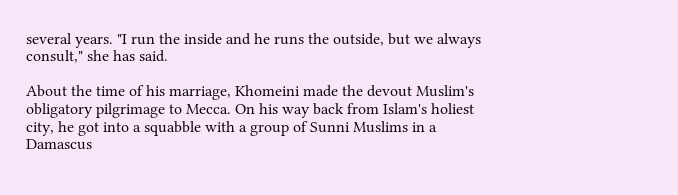several years. "I run the inside and he runs the outside, but we always consult," she has said.

About the time of his marriage, Khomeini made the devout Muslim's obligatory pilgrimage to Mecca. On his way back from Islam's holiest city, he got into a squabble with a group of Sunni Muslims in a Damascus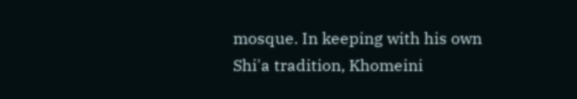mosque. In keeping with his own Shi'a tradition, Khomeini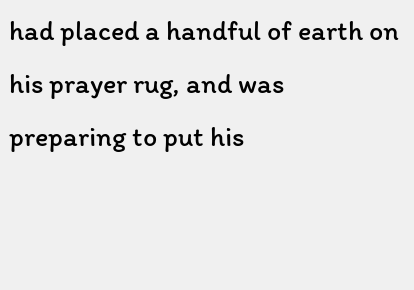had placed a handful of earth on his prayer rug, and was preparing to put his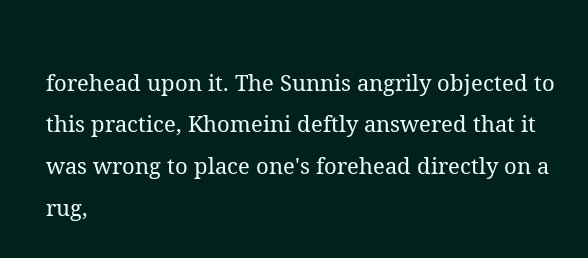forehead upon it. The Sunnis angrily objected to this practice, Khomeini deftly answered that it was wrong to place one's forehead directly on a rug,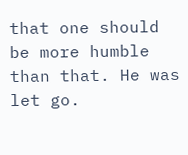that one should be more humble than that. He was let go.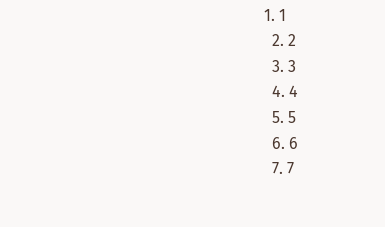1. 1
  2. 2
  3. 3
  4. 4
  5. 5
  6. 6
  7. 7